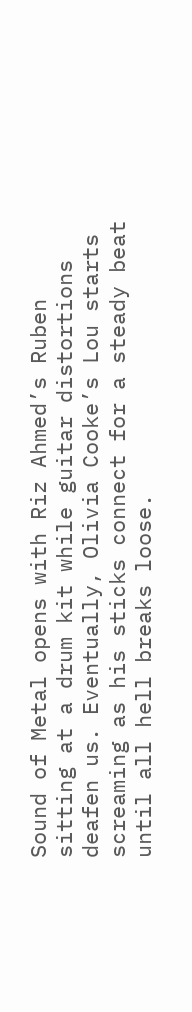Sound of Metal opens with Riz Ahmed’s Ruben sitting at a drum kit while guitar distortions deafen us. Eventually, Olivia Cooke’s Lou starts screaming as his sticks connect for a steady beat until all hell breaks loose.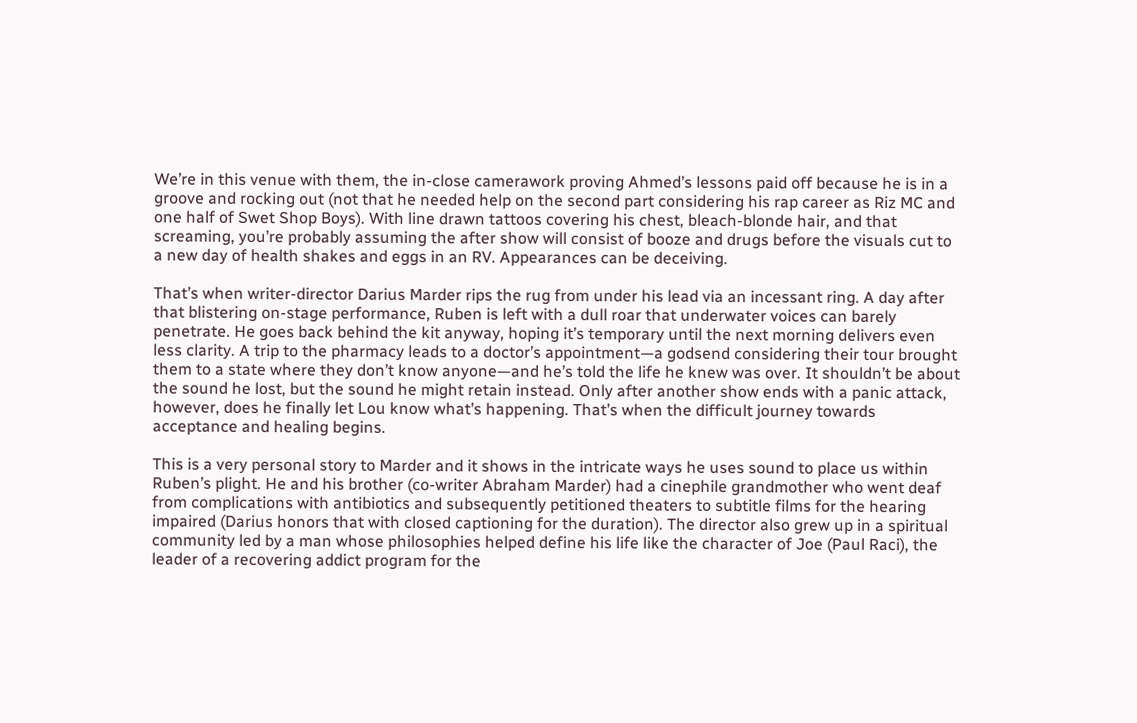We’re in this venue with them, the in-close camerawork proving Ahmed’s lessons paid off because he is in a groove and rocking out (not that he needed help on the second part considering his rap career as Riz MC and one half of Swet Shop Boys). With line drawn tattoos covering his chest, bleach-blonde hair, and that screaming, you’re probably assuming the after show will consist of booze and drugs before the visuals cut to a new day of health shakes and eggs in an RV. Appearances can be deceiving.

That’s when writer-director Darius Marder rips the rug from under his lead via an incessant ring. A day after that blistering on-stage performance, Ruben is left with a dull roar that underwater voices can barely penetrate. He goes back behind the kit anyway, hoping it’s temporary until the next morning delivers even less clarity. A trip to the pharmacy leads to a doctor’s appointment—a godsend considering their tour brought them to a state where they don’t know anyone—and he’s told the life he knew was over. It shouldn’t be about the sound he lost, but the sound he might retain instead. Only after another show ends with a panic attack, however, does he finally let Lou know what’s happening. That’s when the difficult journey towards acceptance and healing begins.

This is a very personal story to Marder and it shows in the intricate ways he uses sound to place us within Ruben’s plight. He and his brother (co-writer Abraham Marder) had a cinephile grandmother who went deaf from complications with antibiotics and subsequently petitioned theaters to subtitle films for the hearing impaired (Darius honors that with closed captioning for the duration). The director also grew up in a spiritual community led by a man whose philosophies helped define his life like the character of Joe (Paul Raci), the leader of a recovering addict program for the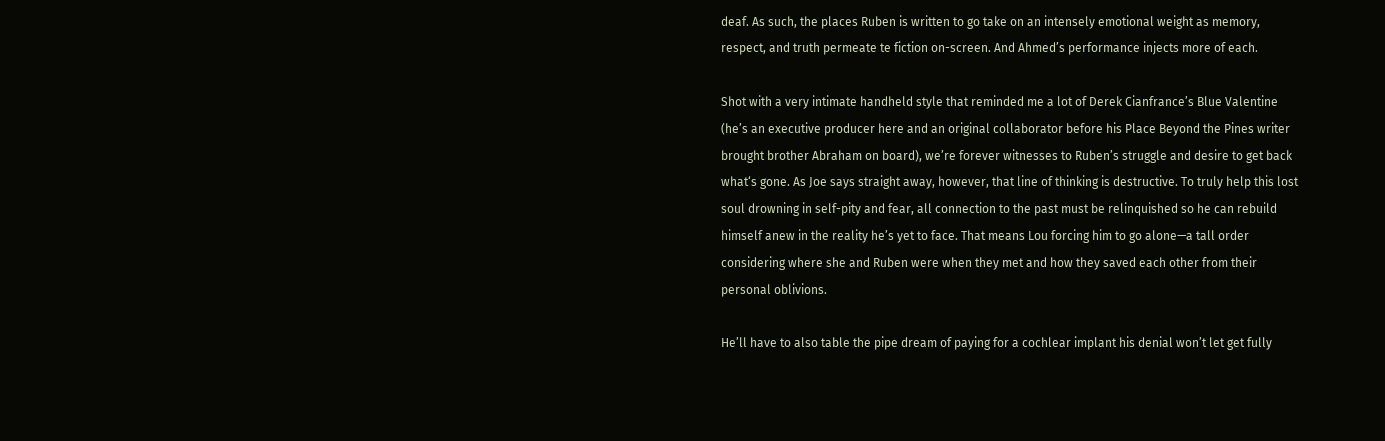deaf. As such, the places Ruben is written to go take on an intensely emotional weight as memory, respect, and truth permeate te fiction on-screen. And Ahmed’s performance injects more of each.

Shot with a very intimate handheld style that reminded me a lot of Derek Cianfrance’s Blue Valentine (he’s an executive producer here and an original collaborator before his Place Beyond the Pines writer brought brother Abraham on board), we’re forever witnesses to Ruben’s struggle and desire to get back what‘s gone. As Joe says straight away, however, that line of thinking is destructive. To truly help this lost soul drowning in self-pity and fear, all connection to the past must be relinquished so he can rebuild himself anew in the reality he’s yet to face. That means Lou forcing him to go alone—a tall order considering where she and Ruben were when they met and how they saved each other from their personal oblivions.

He’ll have to also table the pipe dream of paying for a cochlear implant his denial won’t let get fully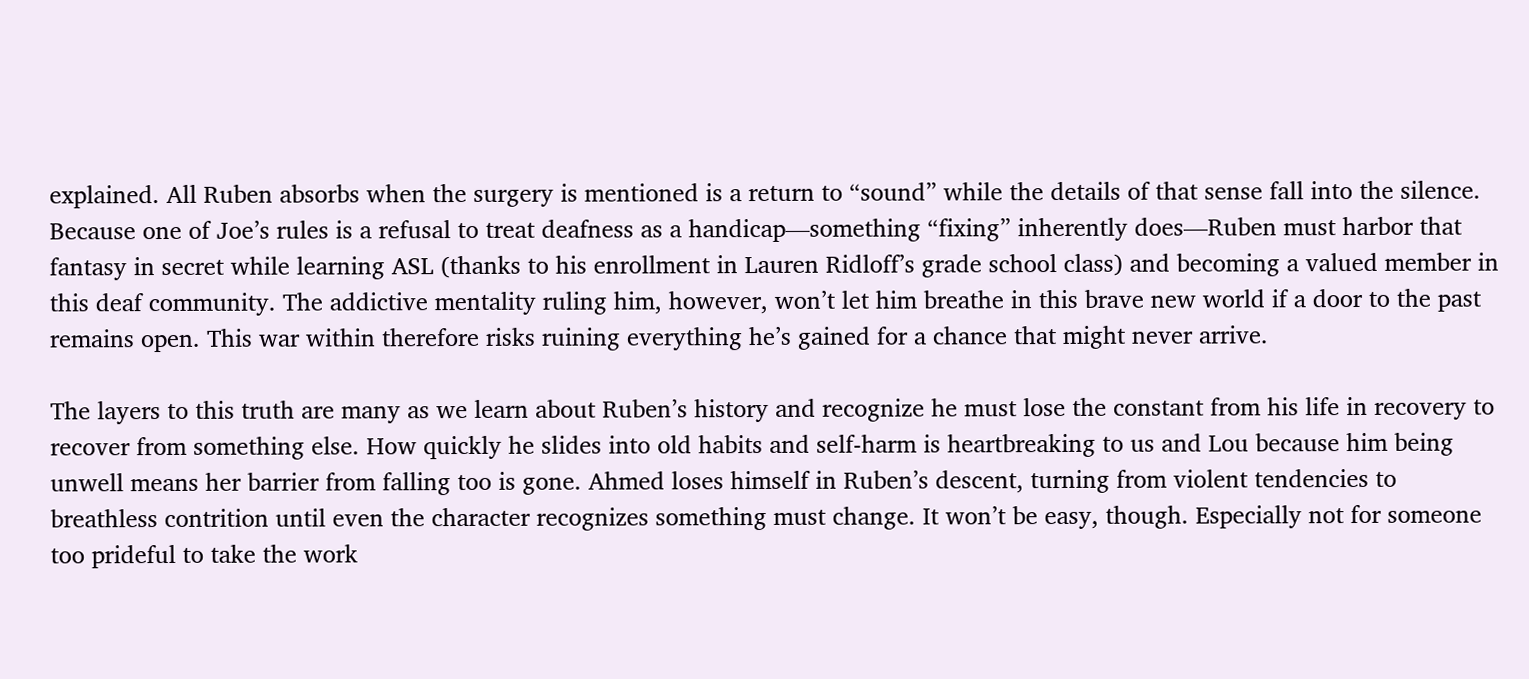explained. All Ruben absorbs when the surgery is mentioned is a return to “sound” while the details of that sense fall into the silence. Because one of Joe’s rules is a refusal to treat deafness as a handicap—something “fixing” inherently does—Ruben must harbor that fantasy in secret while learning ASL (thanks to his enrollment in Lauren Ridloff’s grade school class) and becoming a valued member in this deaf community. The addictive mentality ruling him, however, won’t let him breathe in this brave new world if a door to the past remains open. This war within therefore risks ruining everything he’s gained for a chance that might never arrive.

The layers to this truth are many as we learn about Ruben’s history and recognize he must lose the constant from his life in recovery to recover from something else. How quickly he slides into old habits and self-harm is heartbreaking to us and Lou because him being unwell means her barrier from falling too is gone. Ahmed loses himself in Ruben’s descent, turning from violent tendencies to breathless contrition until even the character recognizes something must change. It won’t be easy, though. Especially not for someone too prideful to take the work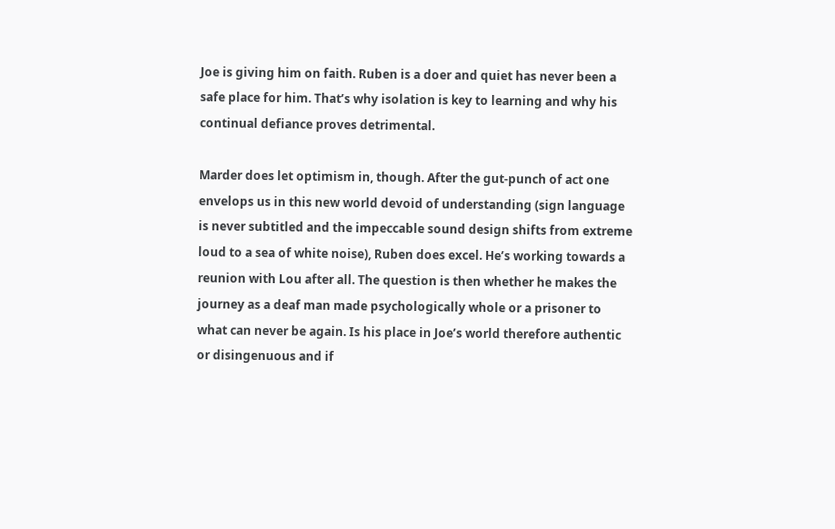Joe is giving him on faith. Ruben is a doer and quiet has never been a safe place for him. That’s why isolation is key to learning and why his continual defiance proves detrimental.

Marder does let optimism in, though. After the gut-punch of act one envelops us in this new world devoid of understanding (sign language is never subtitled and the impeccable sound design shifts from extreme loud to a sea of white noise), Ruben does excel. He’s working towards a reunion with Lou after all. The question is then whether he makes the journey as a deaf man made psychologically whole or a prisoner to what can never be again. Is his place in Joe’s world therefore authentic or disingenuous and if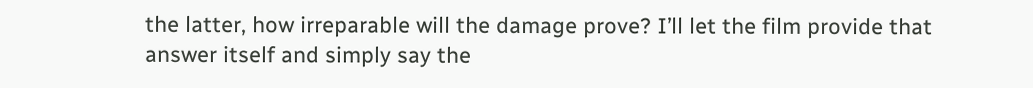the latter, how irreparable will the damage prove? I’ll let the film provide that answer itself and simply say the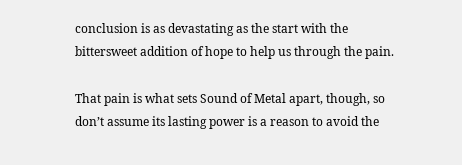conclusion is as devastating as the start with the bittersweet addition of hope to help us through the pain.

That pain is what sets Sound of Metal apart, though, so don’t assume its lasting power is a reason to avoid the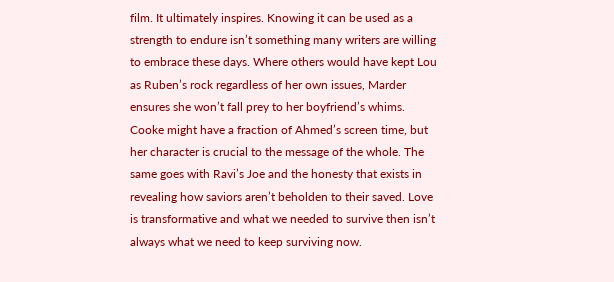film. It ultimately inspires. Knowing it can be used as a strength to endure isn’t something many writers are willing to embrace these days. Where others would have kept Lou as Ruben’s rock regardless of her own issues, Marder ensures she won’t fall prey to her boyfriend’s whims. Cooke might have a fraction of Ahmed’s screen time, but her character is crucial to the message of the whole. The same goes with Ravi’s Joe and the honesty that exists in revealing how saviors aren’t beholden to their saved. Love is transformative and what we needed to survive then isn’t always what we need to keep surviving now.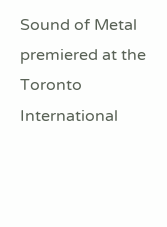Sound of Metal premiered at the Toronto International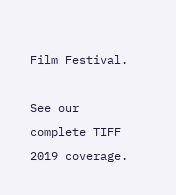Film Festival.

See our complete TIFF 2019 coverage.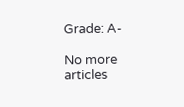Grade: A-

No more articles